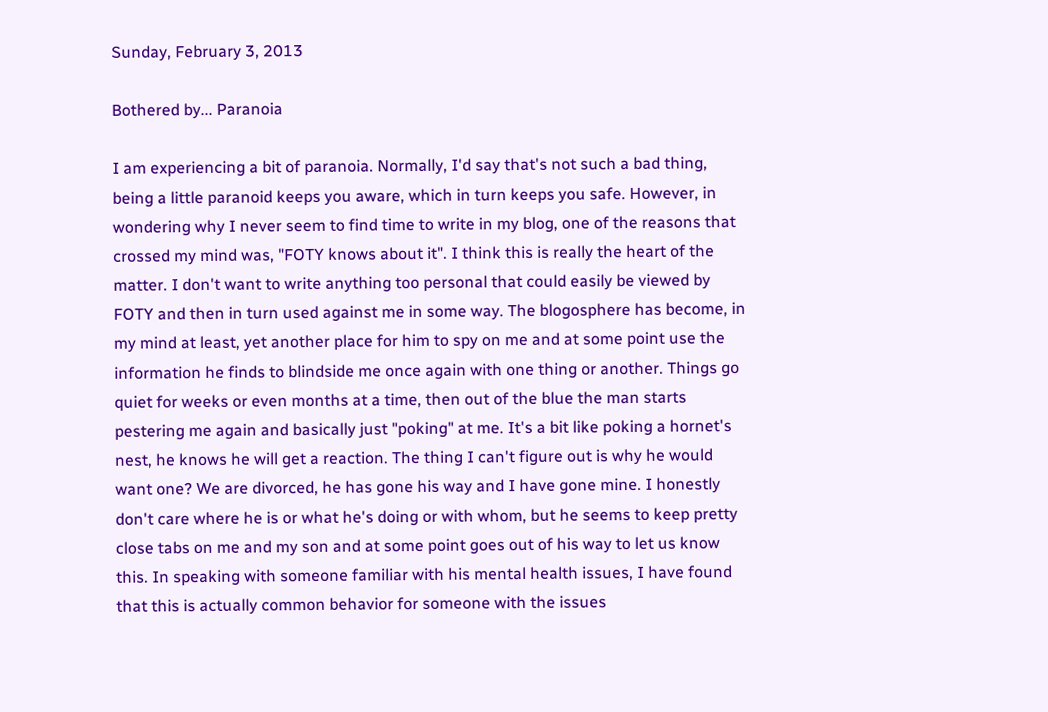Sunday, February 3, 2013

Bothered by... Paranoia

I am experiencing a bit of paranoia. Normally, I'd say that's not such a bad thing, being a little paranoid keeps you aware, which in turn keeps you safe. However, in wondering why I never seem to find time to write in my blog, one of the reasons that crossed my mind was, "FOTY knows about it". I think this is really the heart of the matter. I don't want to write anything too personal that could easily be viewed by FOTY and then in turn used against me in some way. The blogosphere has become, in my mind at least, yet another place for him to spy on me and at some point use the information he finds to blindside me once again with one thing or another. Things go quiet for weeks or even months at a time, then out of the blue the man starts pestering me again and basically just "poking" at me. It's a bit like poking a hornet's nest, he knows he will get a reaction. The thing I can't figure out is why he would want one? We are divorced, he has gone his way and I have gone mine. I honestly don't care where he is or what he's doing or with whom, but he seems to keep pretty close tabs on me and my son and at some point goes out of his way to let us know this. In speaking with someone familiar with his mental health issues, I have found that this is actually common behavior for someone with the issues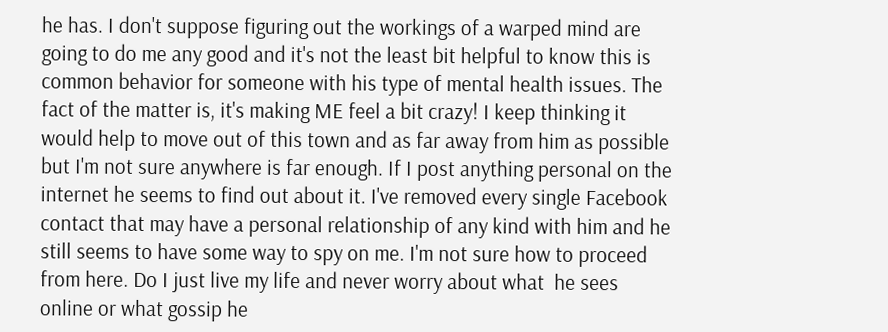he has. I don't suppose figuring out the workings of a warped mind are going to do me any good and it's not the least bit helpful to know this is common behavior for someone with his type of mental health issues. The fact of the matter is, it's making ME feel a bit crazy! I keep thinking it would help to move out of this town and as far away from him as possible but I'm not sure anywhere is far enough. If I post anything personal on the internet he seems to find out about it. I've removed every single Facebook contact that may have a personal relationship of any kind with him and he still seems to have some way to spy on me. I'm not sure how to proceed from here. Do I just live my life and never worry about what  he sees online or what gossip he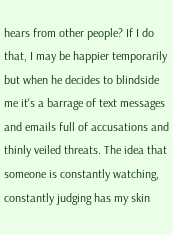hears from other people? If I do that, I may be happier temporarily but when he decides to blindside me it's a barrage of text messages and emails full of accusations and thinly veiled threats. The idea that someone is constantly watching, constantly judging has my skin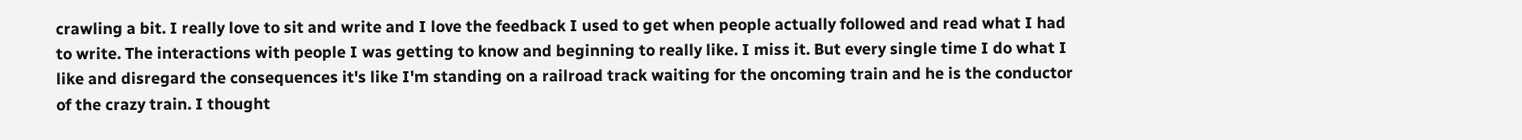crawling a bit. I really love to sit and write and I love the feedback I used to get when people actually followed and read what I had to write. The interactions with people I was getting to know and beginning to really like. I miss it. But every single time I do what I like and disregard the consequences it's like I'm standing on a railroad track waiting for the oncoming train and he is the conductor of the crazy train. I thought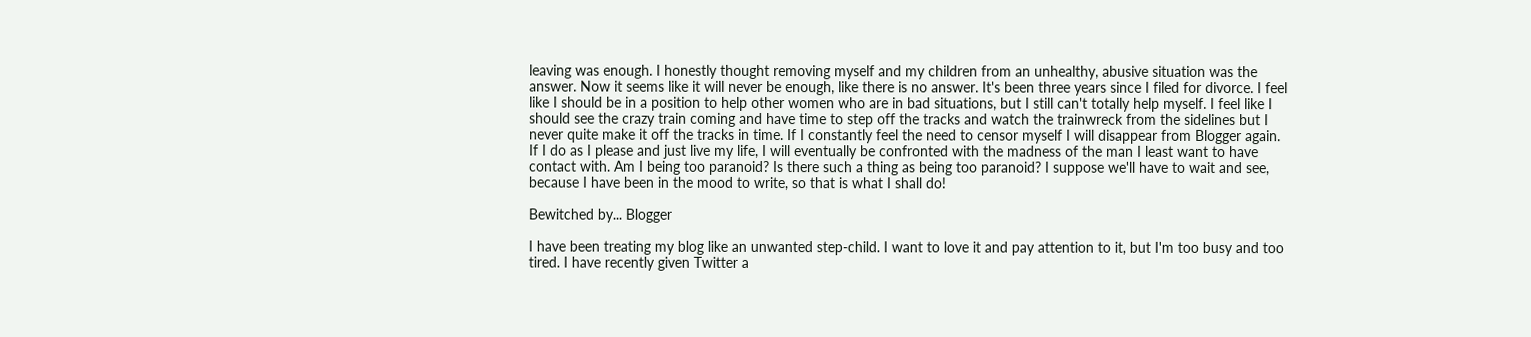leaving was enough. I honestly thought removing myself and my children from an unhealthy, abusive situation was the answer. Now it seems like it will never be enough, like there is no answer. It's been three years since I filed for divorce. I feel like I should be in a position to help other women who are in bad situations, but I still can't totally help myself. I feel like I should see the crazy train coming and have time to step off the tracks and watch the trainwreck from the sidelines but I never quite make it off the tracks in time. If I constantly feel the need to censor myself I will disappear from Blogger again. If I do as I please and just live my life, I will eventually be confronted with the madness of the man I least want to have contact with. Am I being too paranoid? Is there such a thing as being too paranoid? I suppose we'll have to wait and see, because I have been in the mood to write, so that is what I shall do!

Bewitched by... Blogger

I have been treating my blog like an unwanted step-child. I want to love it and pay attention to it, but I'm too busy and too tired. I have recently given Twitter a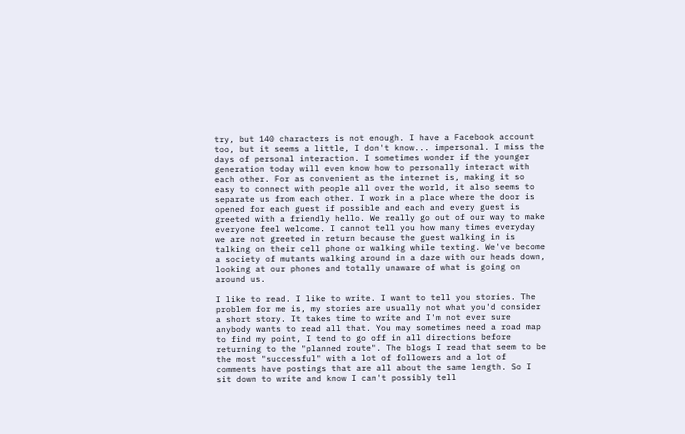try, but 140 characters is not enough. I have a Facebook account too, but it seems a little, I don't know... impersonal. I miss the days of personal interaction. I sometimes wonder if the younger generation today will even know how to personally interact with each other. For as convenient as the internet is, making it so easy to connect with people all over the world, it also seems to separate us from each other. I work in a place where the door is opened for each guest if possible and each and every guest is greeted with a friendly hello. We really go out of our way to make everyone feel welcome. I cannot tell you how many times everyday we are not greeted in return because the guest walking in is talking on their cell phone or walking while texting. We've become a society of mutants walking around in a daze with our heads down, looking at our phones and totally unaware of what is going on around us.

I like to read. I like to write. I want to tell you stories. The problem for me is, my stories are usually not what you'd consider a short story. It takes time to write and I'm not ever sure anybody wants to read all that. You may sometimes need a road map to find my point, I tend to go off in all directions before returning to the "planned route". The blogs I read that seem to be the most "successful" with a lot of followers and a lot of comments have postings that are all about the same length. So I sit down to write and know I can't possibly tell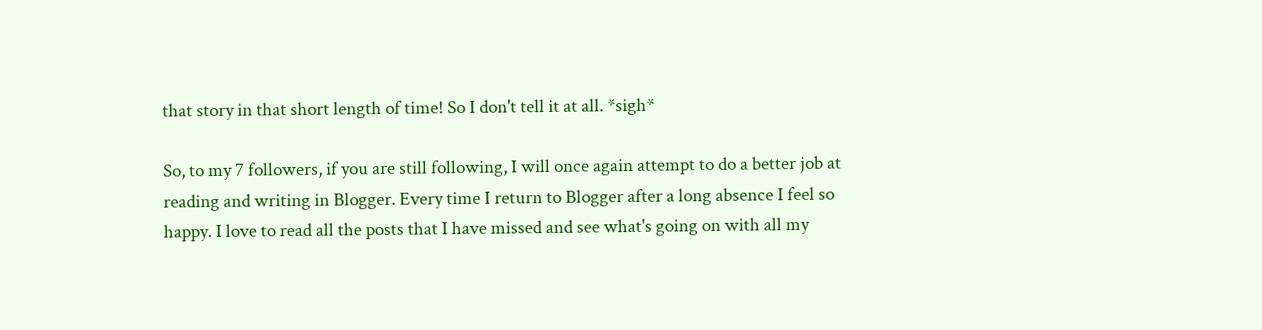that story in that short length of time! So I don't tell it at all. *sigh*

So, to my 7 followers, if you are still following, I will once again attempt to do a better job at reading and writing in Blogger. Every time I return to Blogger after a long absence I feel so happy. I love to read all the posts that I have missed and see what's going on with all my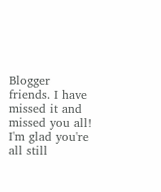Blogger friends. I have missed it and missed you all! I'm glad you're all still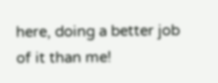here, doing a better job of it than me!